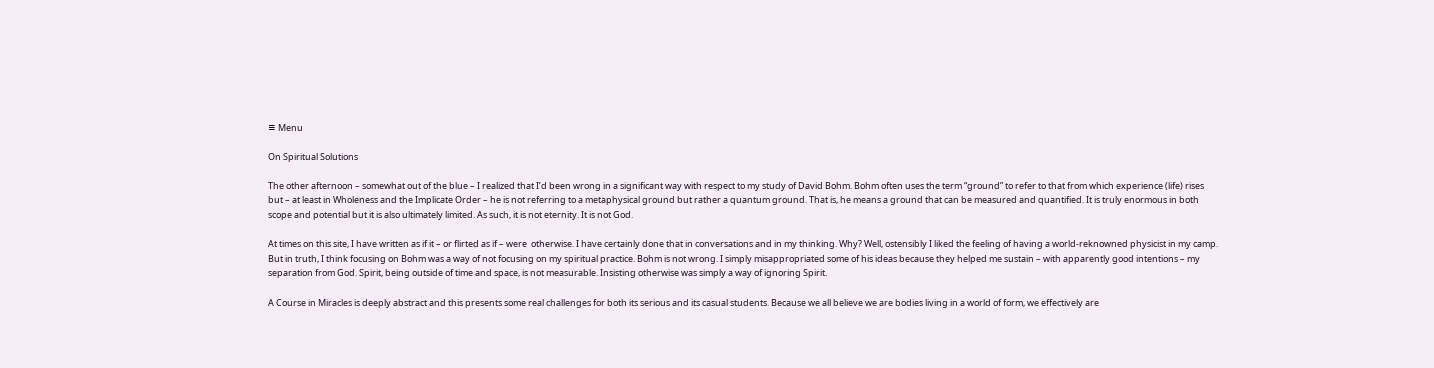≡ Menu

On Spiritual Solutions

The other afternoon – somewhat out of the blue – I realized that I’d been wrong in a significant way with respect to my study of David Bohm. Bohm often uses the term “ground” to refer to that from which experience (life) rises but – at least in Wholeness and the Implicate Order – he is not referring to a metaphysical ground but rather a quantum ground. That is, he means a ground that can be measured and quantified. It is truly enormous in both scope and potential but it is also ultimately limited. As such, it is not eternity. It is not God.

At times on this site, I have written as if it – or flirted as if – were  otherwise. I have certainly done that in conversations and in my thinking. Why? Well, ostensibly I liked the feeling of having a world-reknowned physicist in my camp. But in truth, I think focusing on Bohm was a way of not focusing on my spiritual practice. Bohm is not wrong. I simply misappropriated some of his ideas because they helped me sustain – with apparently good intentions – my separation from God. Spirit, being outside of time and space, is not measurable. Insisting otherwise was simply a way of ignoring Spirit.

A Course in Miracles is deeply abstract and this presents some real challenges for both its serious and its casual students. Because we all believe we are bodies living in a world of form, we effectively are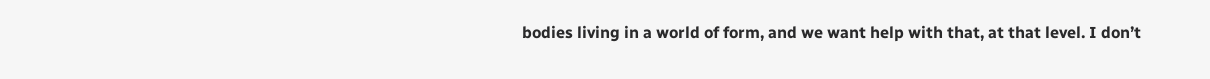bodies living in a world of form, and we want help with that, at that level. I don’t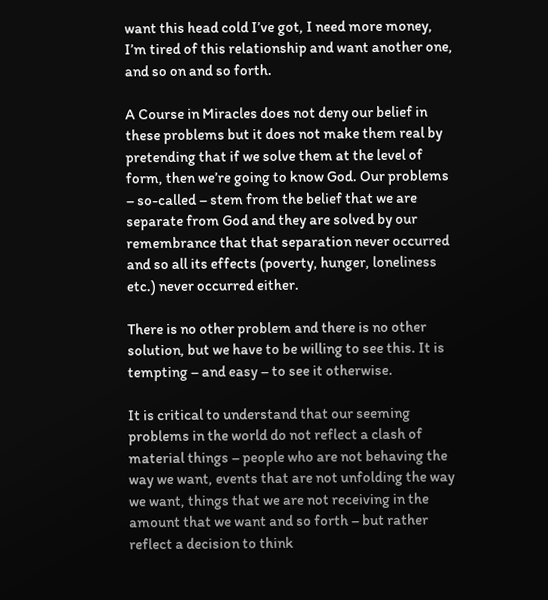want this head cold I’ve got, I need more money, I’m tired of this relationship and want another one, and so on and so forth.

A Course in Miracles does not deny our belief in these problems but it does not make them real by pretending that if we solve them at the level of form, then we’re going to know God. Our problems – so-called – stem from the belief that we are separate from God and they are solved by our remembrance that that separation never occurred and so all its effects (poverty, hunger, loneliness etc.) never occurred either.

There is no other problem and there is no other solution, but we have to be willing to see this. It is tempting – and easy – to see it otherwise.

It is critical to understand that our seeming problems in the world do not reflect a clash of material things – people who are not behaving the way we want, events that are not unfolding the way we want, things that we are not receiving in the amount that we want and so forth – but rather reflect a decision to think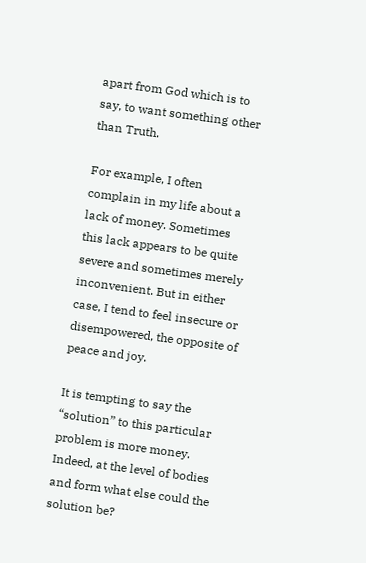apart from God which is to say, to want something other than Truth.

For example, I often complain in my life about a lack of money. Sometimes this lack appears to be quite severe and sometimes merely inconvenient. But in either case, I tend to feel insecure or disempowered, the opposite of peace and joy.

It is tempting to say the “solution” to this particular problem is more money. Indeed, at the level of bodies and form what else could the solution be?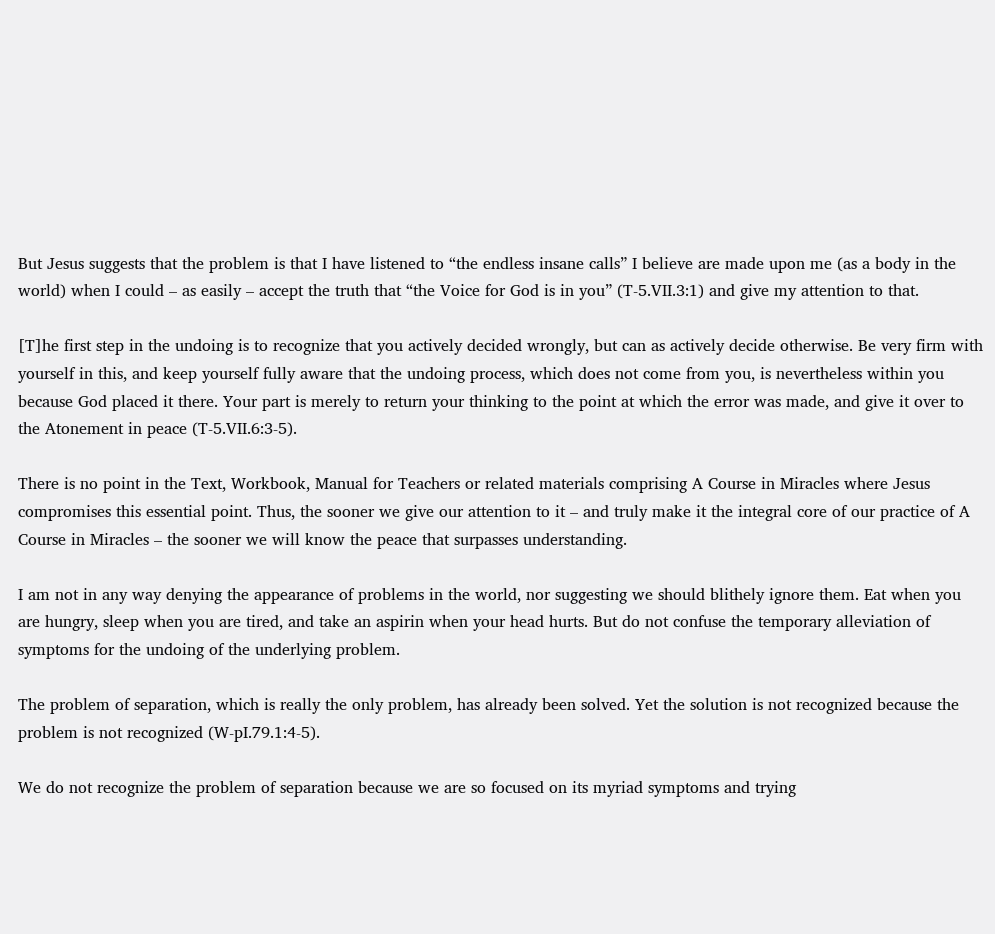But Jesus suggests that the problem is that I have listened to “the endless insane calls” I believe are made upon me (as a body in the world) when I could – as easily – accept the truth that “the Voice for God is in you” (T-5.VII.3:1) and give my attention to that.

[T]he first step in the undoing is to recognize that you actively decided wrongly, but can as actively decide otherwise. Be very firm with yourself in this, and keep yourself fully aware that the undoing process, which does not come from you, is nevertheless within you because God placed it there. Your part is merely to return your thinking to the point at which the error was made, and give it over to the Atonement in peace (T-5.VII.6:3-5).

There is no point in the Text, Workbook, Manual for Teachers or related materials comprising A Course in Miracles where Jesus compromises this essential point. Thus, the sooner we give our attention to it – and truly make it the integral core of our practice of A Course in Miracles – the sooner we will know the peace that surpasses understanding.

I am not in any way denying the appearance of problems in the world, nor suggesting we should blithely ignore them. Eat when you are hungry, sleep when you are tired, and take an aspirin when your head hurts. But do not confuse the temporary alleviation of symptoms for the undoing of the underlying problem.

The problem of separation, which is really the only problem, has already been solved. Yet the solution is not recognized because the problem is not recognized (W-pI.79.1:4-5).

We do not recognize the problem of separation because we are so focused on its myriad symptoms and trying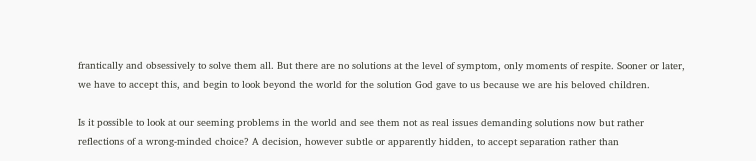frantically and obsessively to solve them all. But there are no solutions at the level of symptom, only moments of respite. Sooner or later, we have to accept this, and begin to look beyond the world for the solution God gave to us because we are his beloved children.

Is it possible to look at our seeming problems in the world and see them not as real issues demanding solutions now but rather reflections of a wrong-minded choice? A decision, however subtle or apparently hidden, to accept separation rather than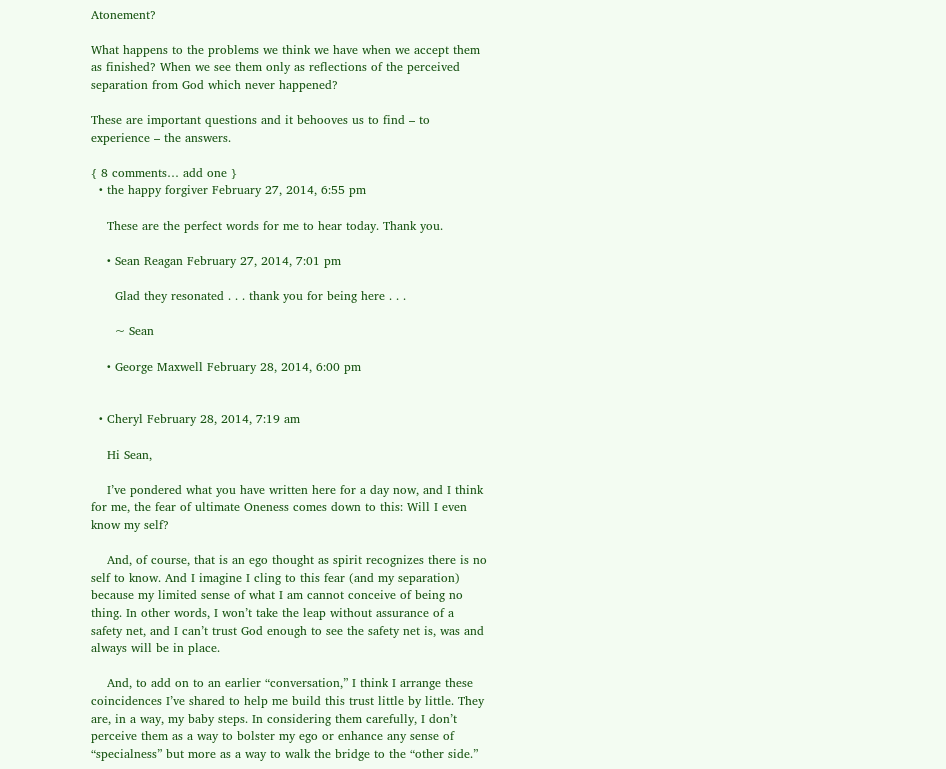Atonement?

What happens to the problems we think we have when we accept them as finished? When we see them only as reflections of the perceived separation from God which never happened?

These are important questions and it behooves us to find – to experience – the answers.

{ 8 comments… add one }
  • the happy forgiver February 27, 2014, 6:55 pm

    These are the perfect words for me to hear today. Thank you.

    • Sean Reagan February 27, 2014, 7:01 pm

      Glad they resonated . . . thank you for being here . . .

      ~ Sean

    • George Maxwell February 28, 2014, 6:00 pm


  • Cheryl February 28, 2014, 7:19 am

    Hi Sean,

    I’ve pondered what you have written here for a day now, and I think for me, the fear of ultimate Oneness comes down to this: Will I even know my self?

    And, of course, that is an ego thought as spirit recognizes there is no self to know. And I imagine I cling to this fear (and my separation) because my limited sense of what I am cannot conceive of being no thing. In other words, I won’t take the leap without assurance of a safety net, and I can’t trust God enough to see the safety net is, was and always will be in place.

    And, to add on to an earlier “conversation,” I think I arrange these coincidences I’ve shared to help me build this trust little by little. They are, in a way, my baby steps. In considering them carefully, I don’t perceive them as a way to bolster my ego or enhance any sense of “specialness” but more as a way to walk the bridge to the “other side.”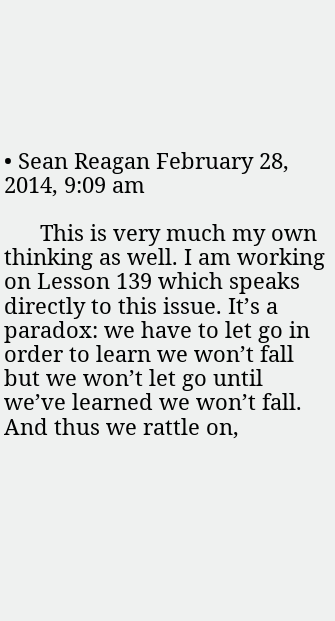• Sean Reagan February 28, 2014, 9:09 am

      This is very much my own thinking as well. I am working on Lesson 139 which speaks directly to this issue. It’s a paradox: we have to let go in order to learn we won’t fall but we won’t let go until we’ve learned we won’t fall. And thus we rattle on,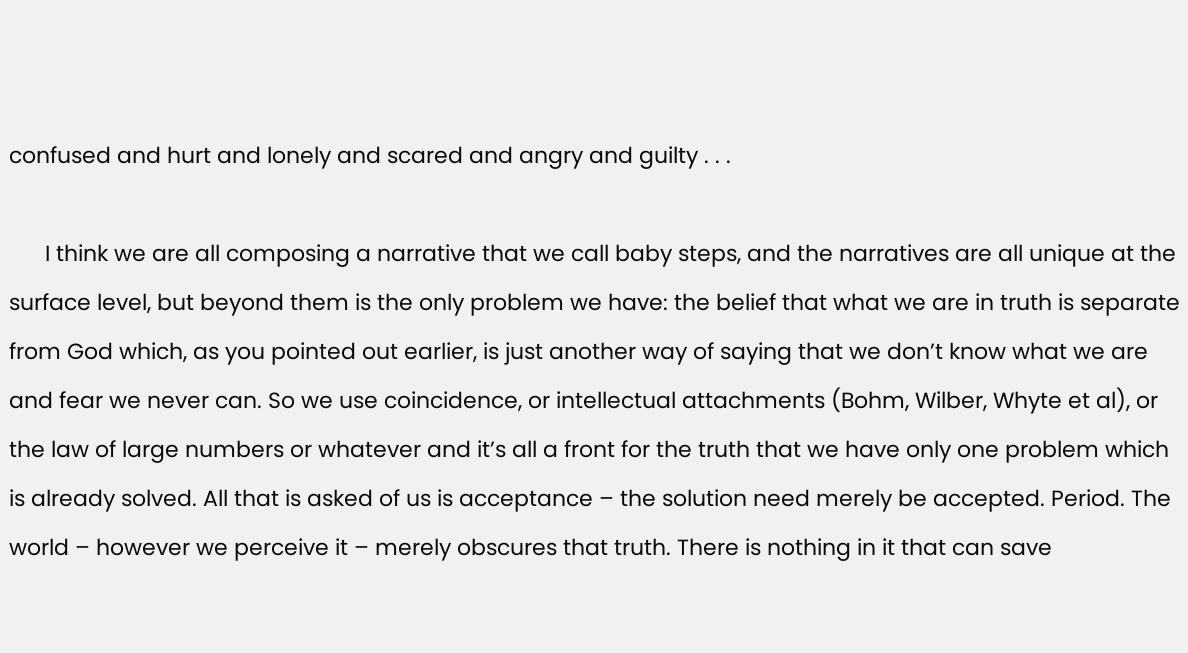confused and hurt and lonely and scared and angry and guilty . . .

      I think we are all composing a narrative that we call baby steps, and the narratives are all unique at the surface level, but beyond them is the only problem we have: the belief that what we are in truth is separate from God which, as you pointed out earlier, is just another way of saying that we don’t know what we are and fear we never can. So we use coincidence, or intellectual attachments (Bohm, Wilber, Whyte et al), or the law of large numbers or whatever and it’s all a front for the truth that we have only one problem which is already solved. All that is asked of us is acceptance – the solution need merely be accepted. Period. The world – however we perceive it – merely obscures that truth. There is nothing in it that can save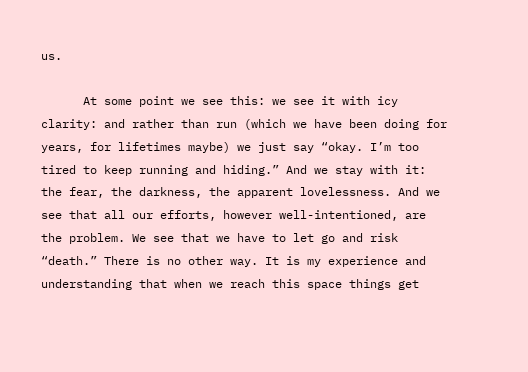us.

      At some point we see this: we see it with icy clarity: and rather than run (which we have been doing for years, for lifetimes maybe) we just say “okay. I’m too tired to keep running and hiding.” And we stay with it: the fear, the darkness, the apparent lovelessness. And we see that all our efforts, however well-intentioned, are the problem. We see that we have to let go and risk “death.” There is no other way. It is my experience and understanding that when we reach this space things get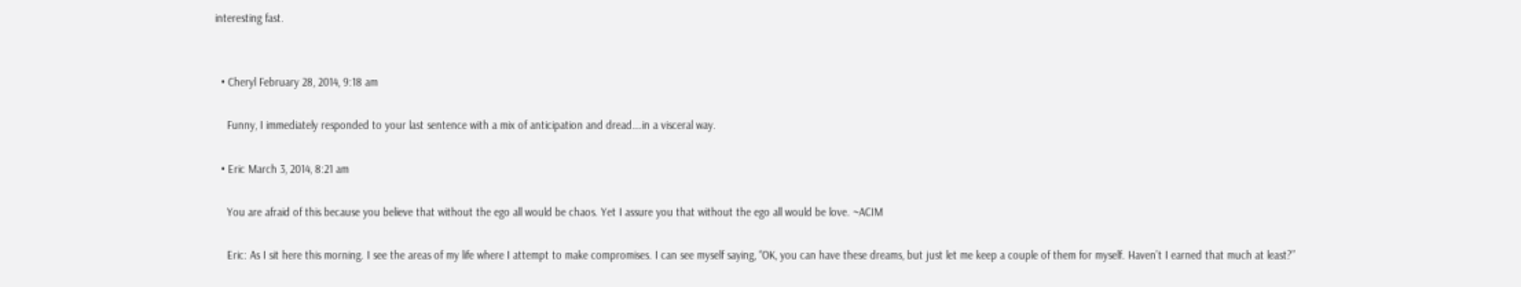interesting fast.


  • Cheryl February 28, 2014, 9:18 am

    Funny, I immediately responded to your last sentence with a mix of anticipation and dread….in a visceral way.

  • Eric March 3, 2014, 8:21 am

    You are afraid of this because you believe that without the ego all would be chaos. Yet I assure you that without the ego all would be love. ~ACIM

    Eric: As I sit here this morning. I see the areas of my life where I attempt to make compromises. I can see myself saying, “OK, you can have these dreams, but just let me keep a couple of them for myself. Haven’t I earned that much at least?”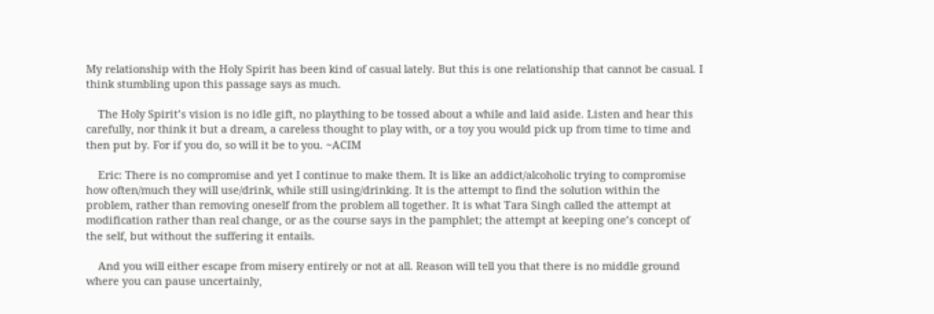My relationship with the Holy Spirit has been kind of casual lately. But this is one relationship that cannot be casual. I think stumbling upon this passage says as much.

    The Holy Spirit’s vision is no idle gift, no plaything to be tossed about a while and laid aside. Listen and hear this carefully, nor think it but a dream, a careless thought to play with, or a toy you would pick up from time to time and then put by. For if you do, so will it be to you. ~ACIM

    Eric: There is no compromise and yet I continue to make them. It is like an addict/alcoholic trying to compromise how often/much they will use/drink, while still using/drinking. It is the attempt to find the solution within the problem, rather than removing oneself from the problem all together. It is what Tara Singh called the attempt at modification rather than real change, or as the course says in the pamphlet; the attempt at keeping one’s concept of the self, but without the suffering it entails.

    And you will either escape from misery entirely or not at all. Reason will tell you that there is no middle ground where you can pause uncertainly,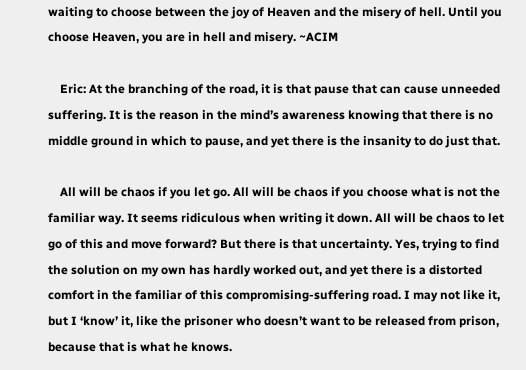waiting to choose between the joy of Heaven and the misery of hell. Until you choose Heaven, you are in hell and misery. ~ACIM

    Eric: At the branching of the road, it is that pause that can cause unneeded suffering. It is the reason in the mind’s awareness knowing that there is no middle ground in which to pause, and yet there is the insanity to do just that.

    All will be chaos if you let go. All will be chaos if you choose what is not the familiar way. It seems ridiculous when writing it down. All will be chaos to let go of this and move forward? But there is that uncertainty. Yes, trying to find the solution on my own has hardly worked out, and yet there is a distorted comfort in the familiar of this compromising-suffering road. I may not like it, but I ‘know’ it, like the prisoner who doesn’t want to be released from prison, because that is what he knows.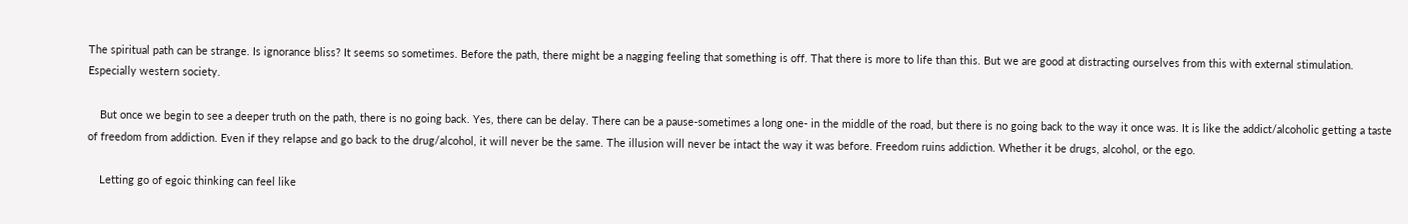The spiritual path can be strange. Is ignorance bliss? It seems so sometimes. Before the path, there might be a nagging feeling that something is off. That there is more to life than this. But we are good at distracting ourselves from this with external stimulation. Especially western society.

    But once we begin to see a deeper truth on the path, there is no going back. Yes, there can be delay. There can be a pause-sometimes a long one- in the middle of the road, but there is no going back to the way it once was. It is like the addict/alcoholic getting a taste of freedom from addiction. Even if they relapse and go back to the drug/alcohol, it will never be the same. The illusion will never be intact the way it was before. Freedom ruins addiction. Whether it be drugs, alcohol, or the ego.

    Letting go of egoic thinking can feel like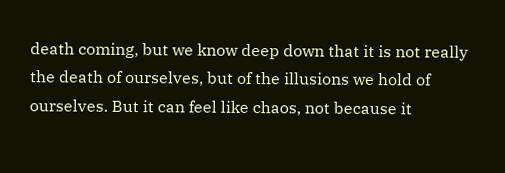death coming, but we know deep down that it is not really the death of ourselves, but of the illusions we hold of ourselves. But it can feel like chaos, not because it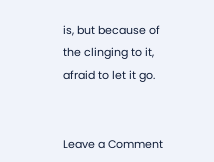is, but because of the clinging to it, afraid to let it go.


Leave a Comment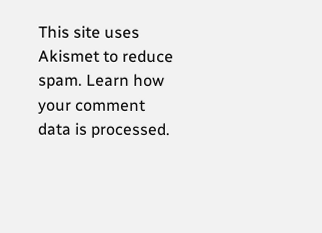This site uses Akismet to reduce spam. Learn how your comment data is processed.